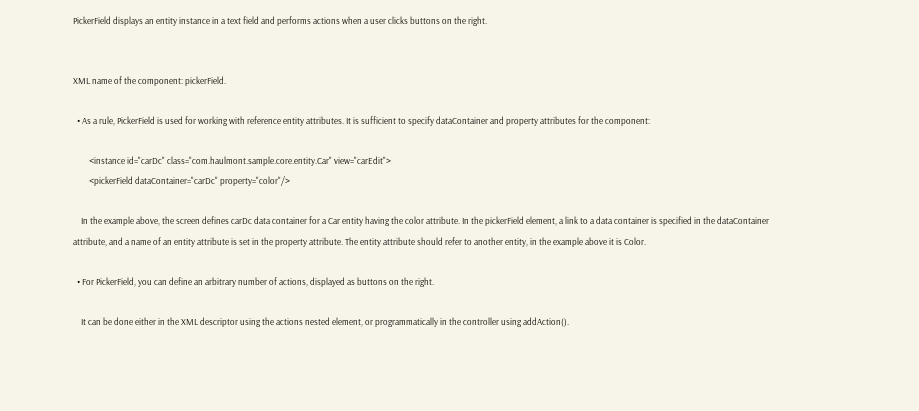PickerField displays an entity instance in a text field and performs actions when a user clicks buttons on the right.


XML name of the component: pickerField.

  • As a rule, PickerField is used for working with reference entity attributes. It is sufficient to specify dataContainer and property attributes for the component:

        <instance id="carDc" class="com.haulmont.sample.core.entity.Car" view="carEdit">
        <pickerField dataContainer="carDc" property="color"/>

    In the example above, the screen defines carDc data container for a Car entity having the color attribute. In the pickerField element, a link to a data container is specified in the dataContainer attribute, and a name of an entity attribute is set in the property attribute. The entity attribute should refer to another entity, in the example above it is Color.

  • For PickerField, you can define an arbitrary number of actions, displayed as buttons on the right.

    It can be done either in the XML descriptor using the actions nested element, or programmatically in the controller using addAction().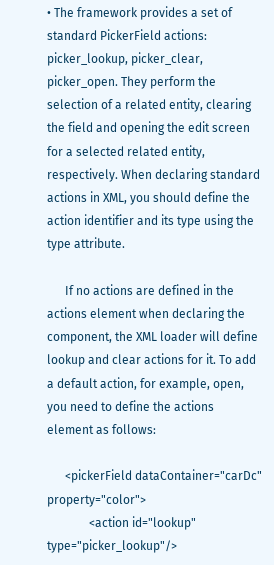• The framework provides a set of standard PickerField actions: picker_lookup, picker_clear, picker_open. They perform the selection of a related entity, clearing the field and opening the edit screen for a selected related entity, respectively. When declaring standard actions in XML, you should define the action identifier and its type using the type attribute.

      If no actions are defined in the actions element when declaring the component, the XML loader will define lookup and clear actions for it. To add a default action, for example, open, you need to define the actions element as follows:

      <pickerField dataContainer="carDc" property="color">
              <action id="lookup" type="picker_lookup"/>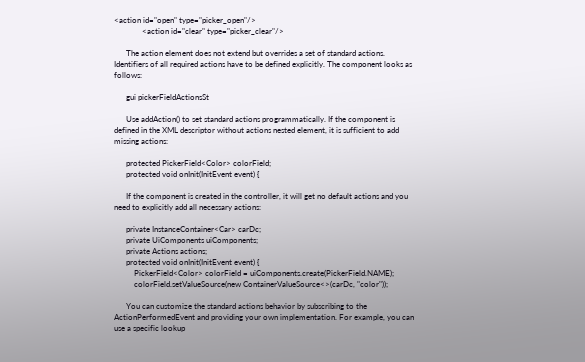<action id="open" type="picker_open"/>
              <action id="clear" type="picker_clear"/>

      The action element does not extend but overrides a set of standard actions. Identifiers of all required actions have to be defined explicitly. The component looks as follows:

      gui pickerFieldActionsSt

      Use addAction() to set standard actions programmatically. If the component is defined in the XML descriptor without actions nested element, it is sufficient to add missing actions:

      protected PickerField<Color> colorField;
      protected void onInit(InitEvent event) {

      If the component is created in the controller, it will get no default actions and you need to explicitly add all necessary actions:

      private InstanceContainer<Car> carDc;
      private UiComponents uiComponents;
      private Actions actions;
      protected void onInit(InitEvent event) {
          PickerField<Color> colorField = uiComponents.create(PickerField.NAME);
          colorField.setValueSource(new ContainerValueSource<>(carDc, "color"));

      You can customize the standard actions behavior by subscribing to the ActionPerformedEvent and providing your own implementation. For example, you can use a specific lookup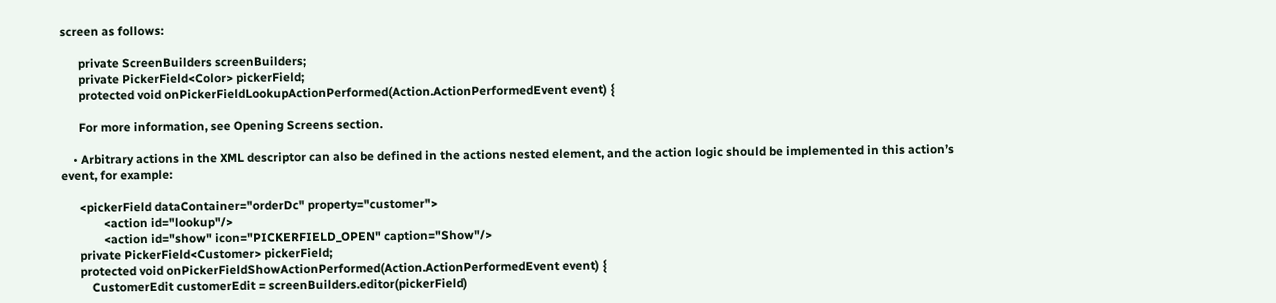screen as follows:

      private ScreenBuilders screenBuilders;
      private PickerField<Color> pickerField;
      protected void onPickerFieldLookupActionPerformed(Action.ActionPerformedEvent event) {

      For more information, see Opening Screens section.

    • Arbitrary actions in the XML descriptor can also be defined in the actions nested element, and the action logic should be implemented in this action’s event, for example:

      <pickerField dataContainer="orderDc" property="customer">
              <action id="lookup"/>
              <action id="show" icon="PICKERFIELD_OPEN" caption="Show"/>
      private PickerField<Customer> pickerField;
      protected void onPickerFieldShowActionPerformed(Action.ActionPerformedEvent event) {
          CustomerEdit customerEdit = screenBuilders.editor(pickerField)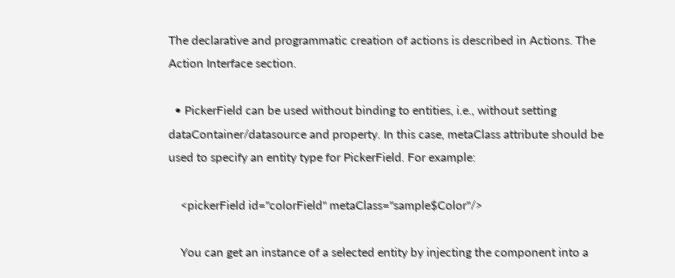The declarative and programmatic creation of actions is described in Actions. The Action Interface section.

  • PickerField can be used without binding to entities, i.e., without setting dataContainer/datasource and property. In this case, metaClass attribute should be used to specify an entity type for PickerField. For example:

    <pickerField id="colorField" metaClass="sample$Color"/>

    You can get an instance of a selected entity by injecting the component into a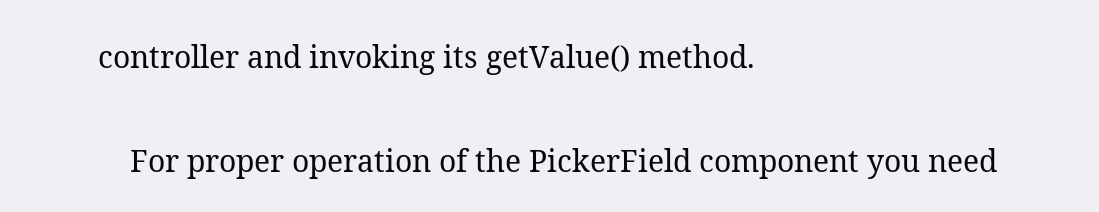controller and invoking its getValue() method.

    For proper operation of the PickerField component you need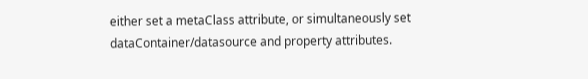either set a metaClass attribute, or simultaneously set dataContainer/datasource and property attributes.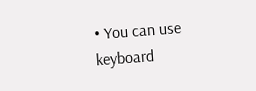• You can use keyboard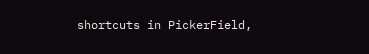shortcuts in PickerField,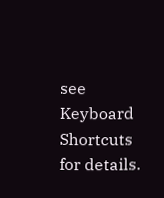see Keyboard Shortcuts for details.